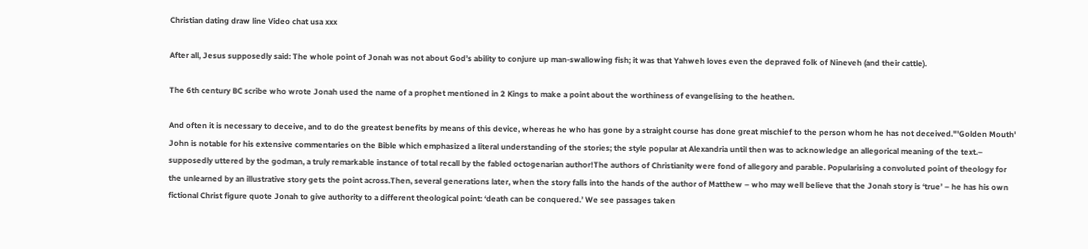Christian dating draw line Video chat usa xxx

After all, Jesus supposedly said: The whole point of Jonah was not about God’s ability to conjure up man-swallowing fish; it was that Yahweh loves even the depraved folk of Nineveh (and their cattle).

The 6th century BC scribe who wrote Jonah used the name of a prophet mentioned in 2 Kings to make a point about the worthiness of evangelising to the heathen.

And often it is necessary to deceive, and to do the greatest benefits by means of this device, whereas he who has gone by a straight course has done great mischief to the person whom he has not deceived."'Golden Mouth' John is notable for his extensive commentaries on the Bible which emphasized a literal understanding of the stories; the style popular at Alexandria until then was to acknowledge an allegorical meaning of the text.– supposedly uttered by the godman, a truly remarkable instance of total recall by the fabled octogenarian author!The authors of Christianity were fond of allegory and parable. Popularising a convoluted point of theology for the unlearned by an illustrative story gets the point across.Then, several generations later, when the story falls into the hands of the author of Matthew – who may well believe that the Jonah story is ‘true’ – he has his own fictional Christ figure quote Jonah to give authority to a different theological point: ‘death can be conquered.’ We see passages taken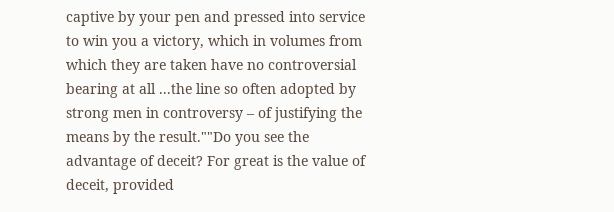captive by your pen and pressed into service to win you a victory, which in volumes from which they are taken have no controversial bearing at all ...the line so often adopted by strong men in controversy – of justifying the means by the result.""Do you see the advantage of deceit? For great is the value of deceit, provided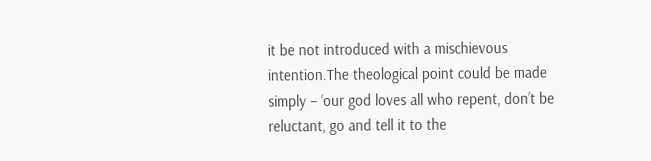it be not introduced with a mischievous intention.The theological point could be made simply – ‘our god loves all who repent, don’t be reluctant, go and tell it to the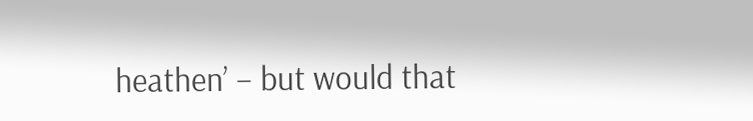heathen’ – but would that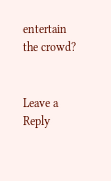entertain the crowd?


Leave a Reply